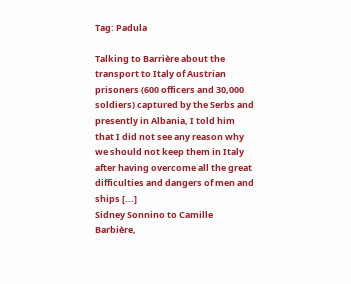Tag: Padula

Talking to Barrière about the transport to Italy of Austrian prisoners (600 officers and 30,000 soldiers) captured by the Serbs and presently in Albania, I told him that I did not see any reason why we should not keep them in Italy after having overcome all the great difficulties and dangers of men and ships [...]
Sidney Sonnino to Camille Barbière,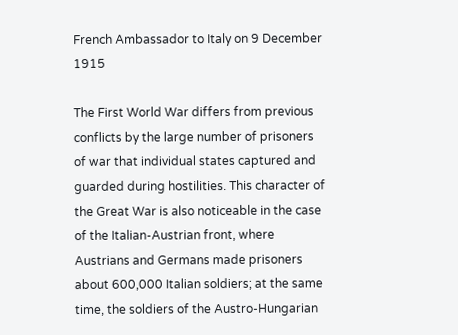French Ambassador to Italy on 9 December 1915

The First World War differs from previous conflicts by the large number of prisoners of war that individual states captured and guarded during hostilities. This character of the Great War is also noticeable in the case of the Italian-Austrian front, where Austrians and Germans made prisoners about 600,000 Italian soldiers; at the same time, the soldiers of the Austro-Hungarian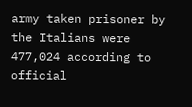army taken prisoner by the Italians were 477,024 according to official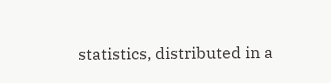statistics, distributed in a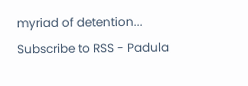myriad of detention...
Subscribe to RSS - Padula